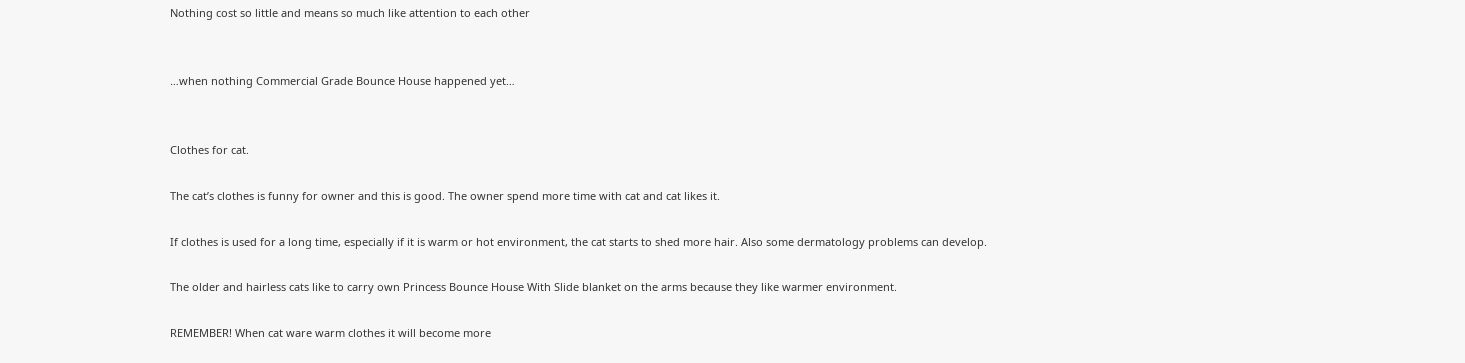Nothing cost so little and means so much like attention to each other


…when nothing Commercial Grade Bounce House happened yet…


Clothes for cat.

The cat’s clothes is funny for owner and this is good. The owner spend more time with cat and cat likes it.

If clothes is used for a long time, especially if it is warm or hot environment, the cat starts to shed more hair. Also some dermatology problems can develop.

The older and hairless cats like to carry own Princess Bounce House With Slide blanket on the arms because they like warmer environment.

REMEMBER! When cat ware warm clothes it will become more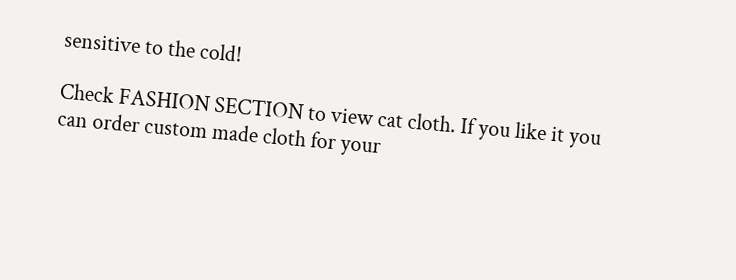sensitive to the cold!

Check FASHION SECTION to view cat cloth. If you like it you can order custom made cloth for your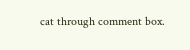cat through comment box.